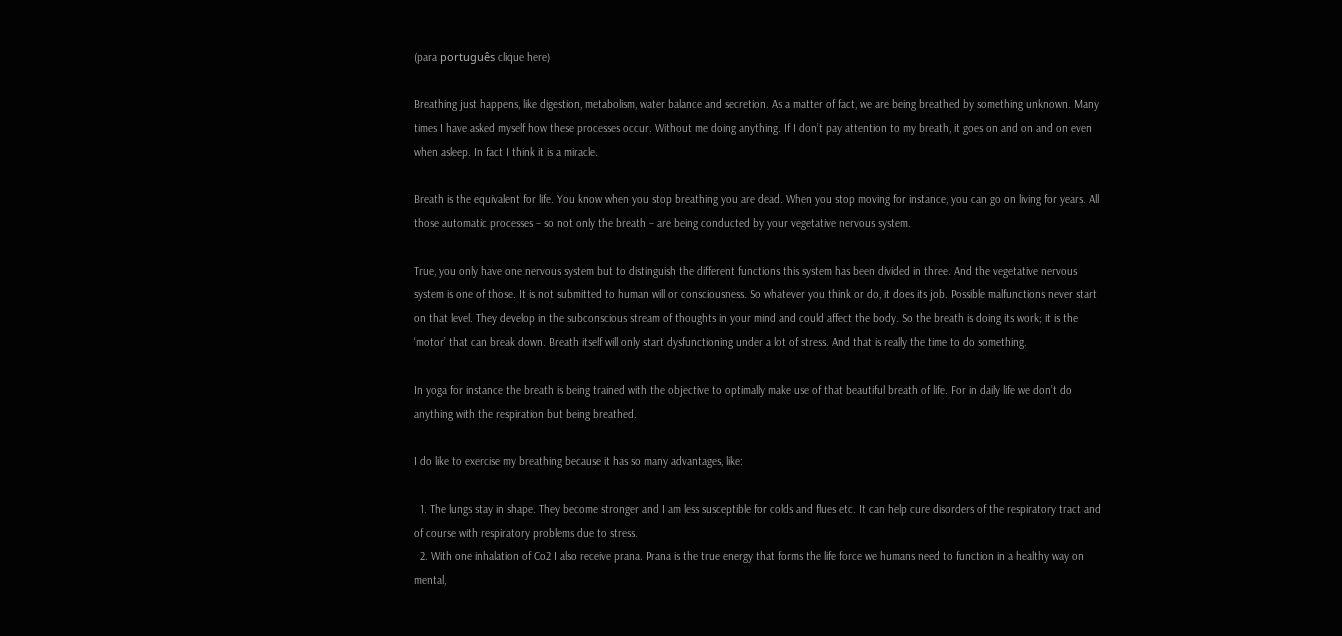(para português clique here)

Breathing just happens, like digestion, metabolism, water balance and secretion. As a matter of fact, we are being breathed by something unknown. Many times I have asked myself how these processes occur. Without me doing anything. If I don’t pay attention to my breath, it goes on and on and on even when asleep. In fact I think it is a miracle.

Breath is the equivalent for life. You know when you stop breathing you are dead. When you stop moving for instance, you can go on living for years. All those automatic processes – so not only the breath – are being conducted by your vegetative nervous system.

True, you only have one nervous system but to distinguish the different functions this system has been divided in three. And the vegetative nervous system is one of those. It is not submitted to human will or consciousness. So whatever you think or do, it does its job. Possible malfunctions never start on that level. They develop in the subconscious stream of thoughts in your mind and could affect the body. So the breath is doing its work; it is the ‘motor’ that can break down. Breath itself will only start dysfunctioning under a lot of stress. And that is really the time to do something.

In yoga for instance the breath is being trained with the objective to optimally make use of that beautiful breath of life. For in daily life we don’t do anything with the respiration but being breathed.

I do like to exercise my breathing because it has so many advantages, like:

  1. The lungs stay in shape. They become stronger and I am less susceptible for colds and flues etc. It can help cure disorders of the respiratory tract and of course with respiratory problems due to stress.
  2. With one inhalation of Co2 I also receive prana. Prana is the true energy that forms the life force we humans need to function in a healthy way on mental,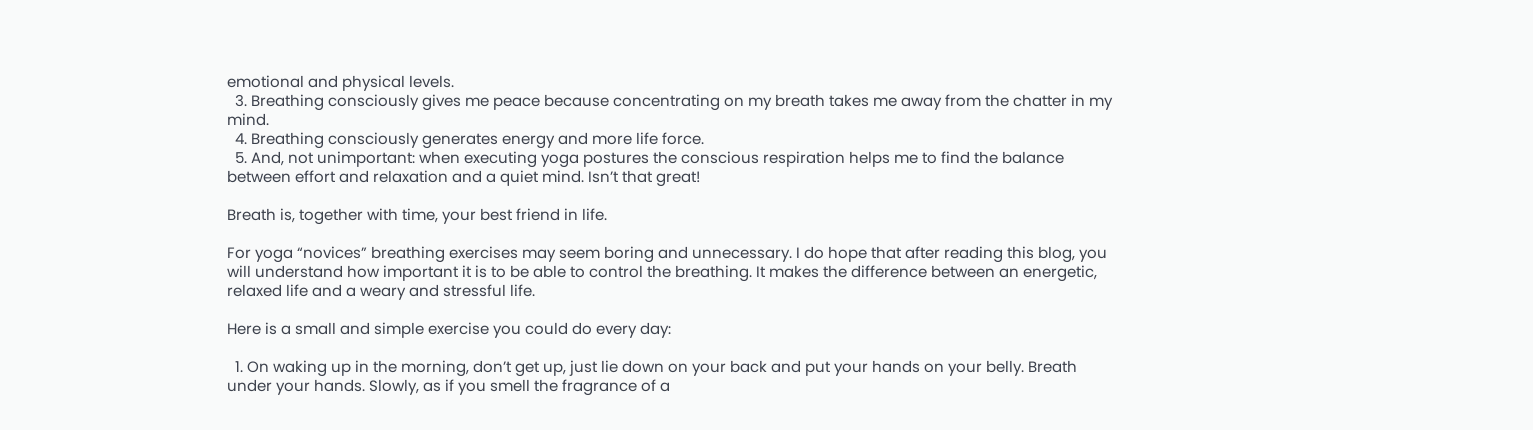emotional and physical levels.
  3. Breathing consciously gives me peace because concentrating on my breath takes me away from the chatter in my mind.
  4. Breathing consciously generates energy and more life force.
  5. And, not unimportant: when executing yoga postures the conscious respiration helps me to find the balance between effort and relaxation and a quiet mind. Isn’t that great!

Breath is, together with time, your best friend in life.

For yoga “novices” breathing exercises may seem boring and unnecessary. I do hope that after reading this blog, you will understand how important it is to be able to control the breathing. It makes the difference between an energetic, relaxed life and a weary and stressful life.

Here is a small and simple exercise you could do every day:

  1. On waking up in the morning, don’t get up, just lie down on your back and put your hands on your belly. Breath under your hands. Slowly, as if you smell the fragrance of a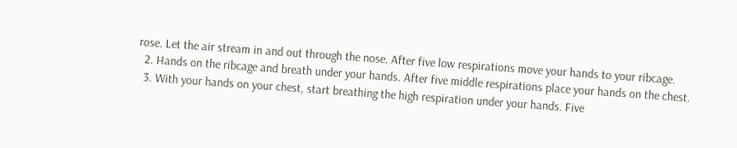rose. Let the air stream in and out through the nose. After five low respirations move your hands to your ribcage.
  2. Hands on the ribcage and breath under your hands. After five middle respirations place your hands on the chest.
  3. With your hands on your chest, start breathing the high respiration under your hands. Five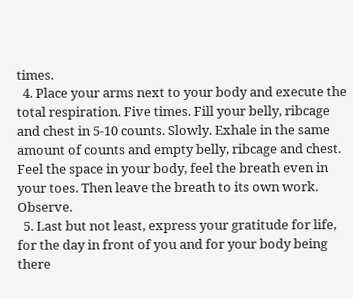times.
  4. Place your arms next to your body and execute the total respiration. Five times. Fill your belly, ribcage and chest in 5-10 counts. Slowly. Exhale in the same amount of counts and empty belly, ribcage and chest. Feel the space in your body, feel the breath even in your toes. Then leave the breath to its own work. Observe.
  5. Last but not least, express your gratitude for life, for the day in front of you and for your body being there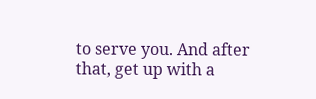to serve you. And after that, get up with a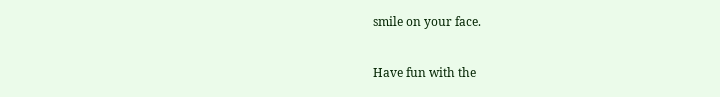smile on your face.

Have fun with the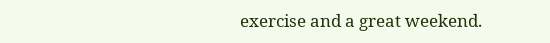exercise and a great weekend.